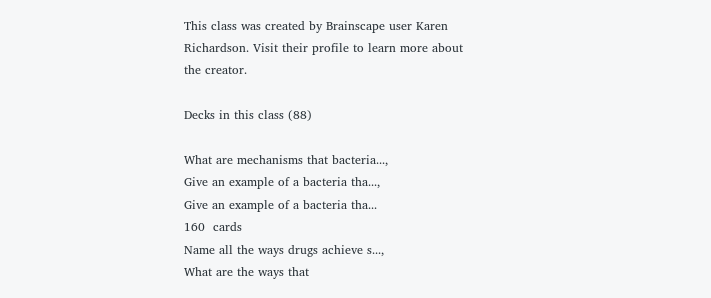This class was created by Brainscape user Karen Richardson. Visit their profile to learn more about the creator.

Decks in this class (88)

What are mechanisms that bacteria...,
Give an example of a bacteria tha...,
Give an example of a bacteria tha...
160  cards
Name all the ways drugs achieve s...,
What are the ways that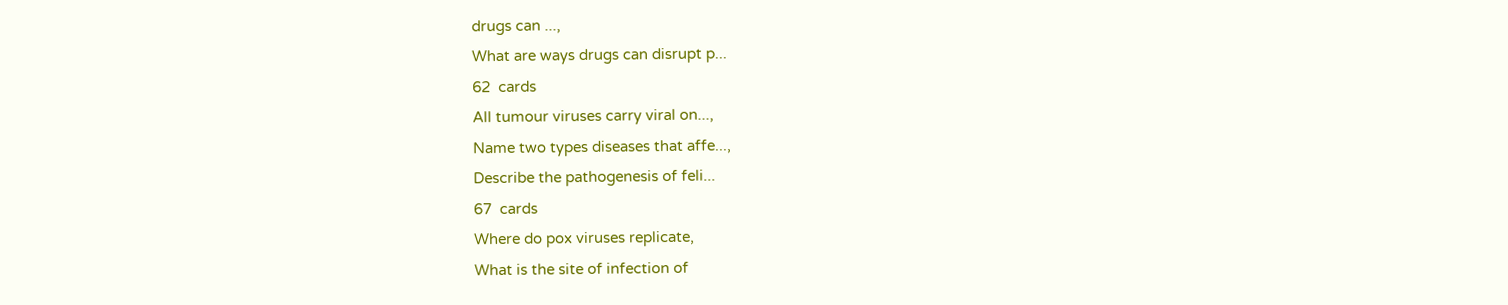drugs can ...,
What are ways drugs can disrupt p...
62  cards
All tumour viruses carry viral on...,
Name two types diseases that affe...,
Describe the pathogenesis of feli...
67  cards
Where do pox viruses replicate,
What is the site of infection of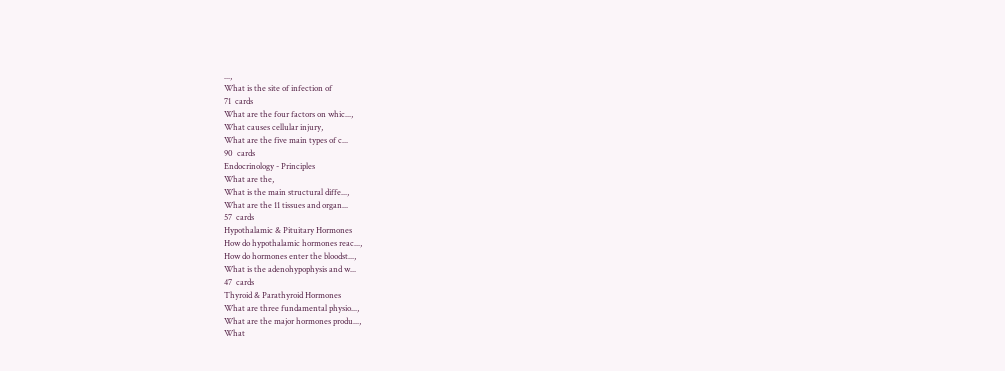...,
What is the site of infection of
71  cards
What are the four factors on whic...,
What causes cellular injury,
What are the five main types of c...
90  cards
Endocrinology - Principles
What are the,
What is the main structural diffe...,
What are the 11 tissues and organ...
57  cards
Hypothalamic & Pituitary Hormones
How do hypothalamic hormones reac...,
How do hormones enter the bloodst...,
What is the adenohypophysis and w...
47  cards
Thyroid & Parathyroid Hormones
What are three fundamental physio...,
What are the major hormones produ...,
What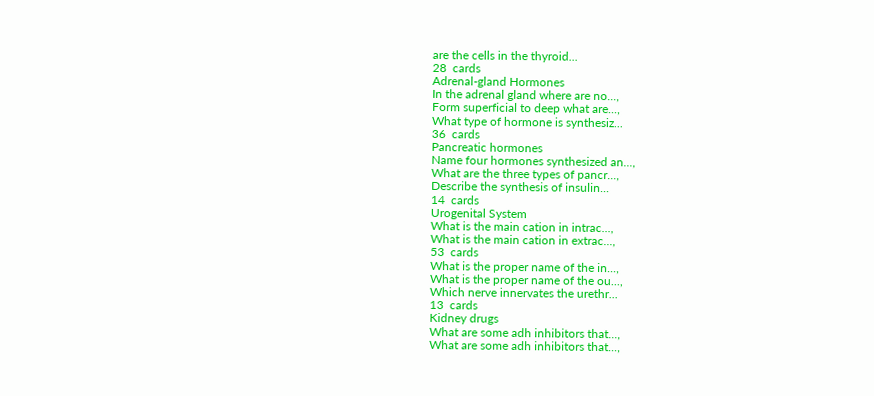are the cells in the thyroid...
28  cards
Adrenal-gland Hormones
In the adrenal gland where are no...,
Form superficial to deep what are...,
What type of hormone is synthesiz...
36  cards
Pancreatic hormones
Name four hormones synthesized an...,
What are the three types of pancr...,
Describe the synthesis of insulin...
14  cards
Urogenital System
What is the main cation in intrac...,
What is the main cation in extrac...,
53  cards
What is the proper name of the in...,
What is the proper name of the ou...,
Which nerve innervates the urethr...
13  cards
Kidney drugs
What are some adh inhibitors that...,
What are some adh inhibitors that...,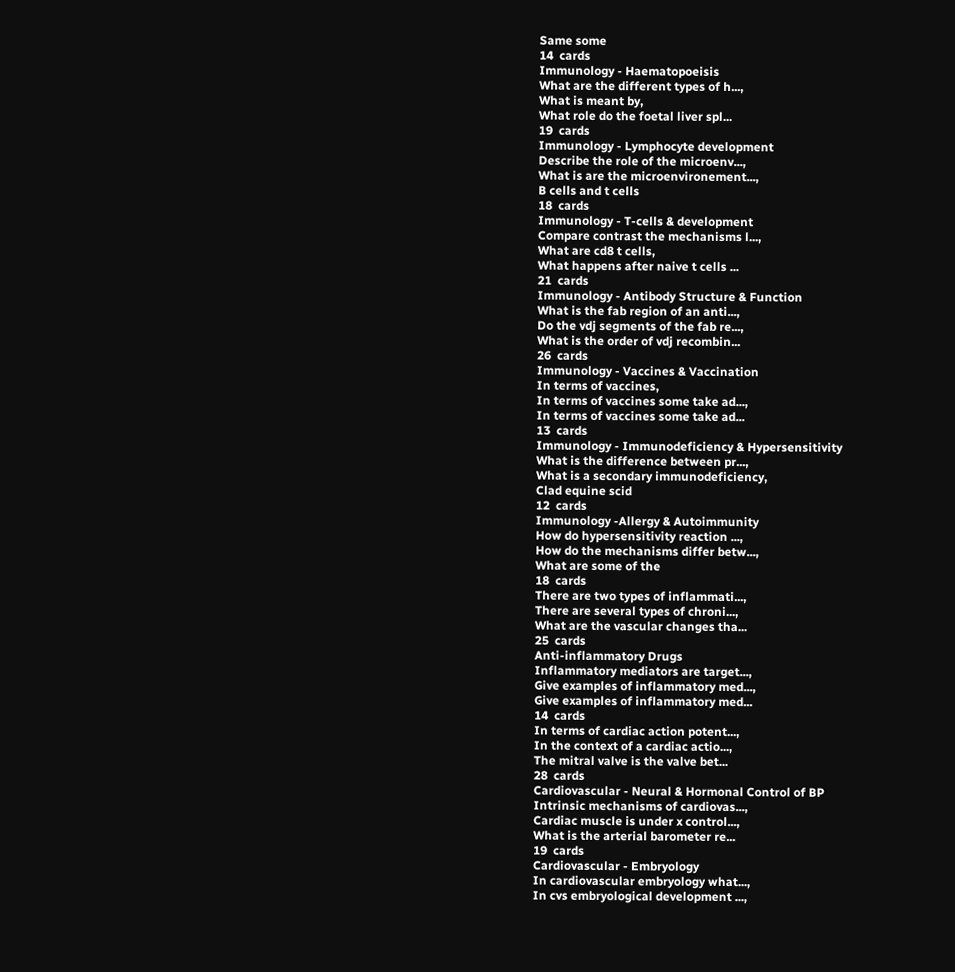Same some
14  cards
Immunology - Haematopoeisis
What are the different types of h...,
What is meant by,
What role do the foetal liver spl...
19  cards
Immunology - Lymphocyte development
Describe the role of the microenv...,
What is are the microenvironement...,
B cells and t cells
18  cards
Immunology - T-cells & development
Compare contrast the mechanisms l...,
What are cd8 t cells,
What happens after naive t cells ...
21  cards
Immunology - Antibody Structure & Function
What is the fab region of an anti...,
Do the vdj segments of the fab re...,
What is the order of vdj recombin...
26  cards
Immunology - Vaccines & Vaccination
In terms of vaccines,
In terms of vaccines some take ad...,
In terms of vaccines some take ad...
13  cards
Immunology - Immunodeficiency & Hypersensitivity
What is the difference between pr...,
What is a secondary immunodeficiency,
Clad equine scid
12  cards
Immunology -Allergy & Autoimmunity
How do hypersensitivity reaction ...,
How do the mechanisms differ betw...,
What are some of the
18  cards
There are two types of inflammati...,
There are several types of chroni...,
What are the vascular changes tha...
25  cards
Anti-inflammatory Drugs
Inflammatory mediators are target...,
Give examples of inflammatory med...,
Give examples of inflammatory med...
14  cards
In terms of cardiac action potent...,
In the context of a cardiac actio...,
The mitral valve is the valve bet...
28  cards
Cardiovascular - Neural & Hormonal Control of BP
Intrinsic mechanisms of cardiovas...,
Cardiac muscle is under x control...,
What is the arterial barometer re...
19  cards
Cardiovascular - Embryology
In cardiovascular embryology what...,
In cvs embryological development ...,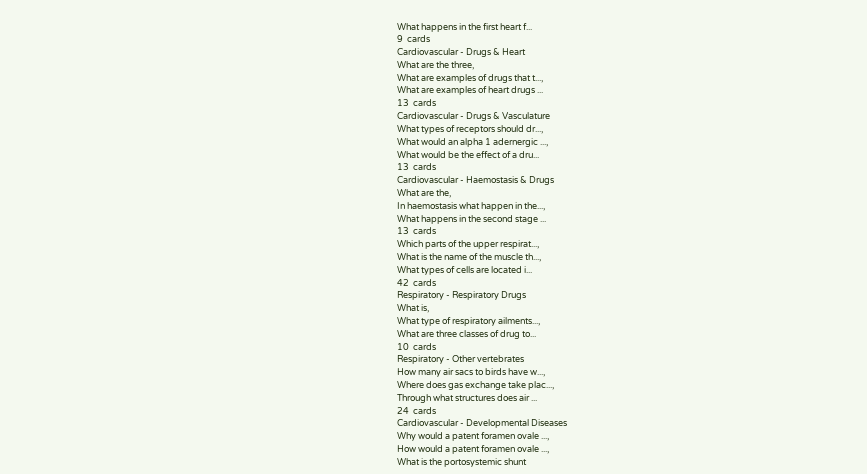What happens in the first heart f...
9  cards
Cardiovascular - Drugs & Heart
What are the three,
What are examples of drugs that t...,
What are examples of heart drugs ...
13  cards
Cardiovascular - Drugs & Vasculature
What types of receptors should dr...,
What would an alpha 1 adernergic ...,
What would be the effect of a dru...
13  cards
Cardiovascular - Haemostasis & Drugs
What are the,
In haemostasis what happen in the...,
What happens in the second stage ...
13  cards
Which parts of the upper respirat...,
What is the name of the muscle th...,
What types of cells are located i...
42  cards
Respiratory - Respiratory Drugs
What is,
What type of respiratory ailments...,
What are three classes of drug to...
10  cards
Respiratory - Other vertebrates
How many air sacs to birds have w...,
Where does gas exchange take plac...,
Through what structures does air ...
24  cards
Cardiovascular - Developmental Diseases
Why would a patent foramen ovale ...,
How would a patent foramen ovale ...,
What is the portosystemic shunt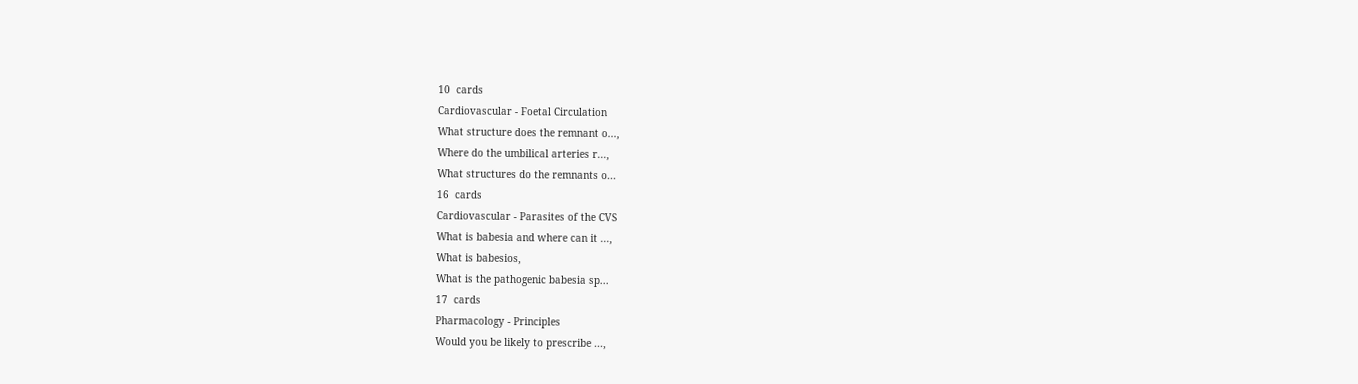10  cards
Cardiovascular - Foetal Circulation
What structure does the remnant o...,
Where do the umbilical arteries r...,
What structures do the remnants o...
16  cards
Cardiovascular - Parasites of the CVS
What is babesia and where can it ...,
What is babesios,
What is the pathogenic babesia sp...
17  cards
Pharmacology - Principles
Would you be likely to prescribe ...,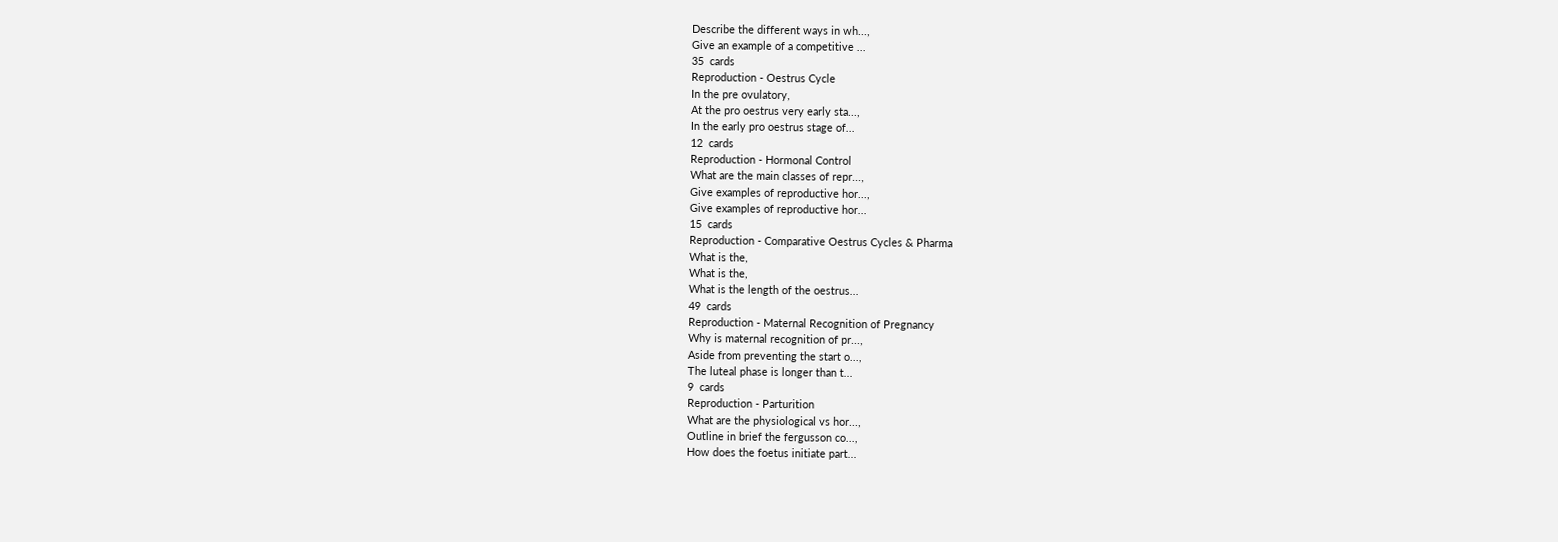Describe the different ways in wh...,
Give an example of a competitive ...
35  cards
Reproduction - Oestrus Cycle
In the pre ovulatory,
At the pro oestrus very early sta...,
In the early pro oestrus stage of...
12  cards
Reproduction - Hormonal Control
What are the main classes of repr...,
Give examples of reproductive hor...,
Give examples of reproductive hor...
15  cards
Reproduction - Comparative Oestrus Cycles & Pharma
What is the,
What is the,
What is the length of the oestrus...
49  cards
Reproduction - Maternal Recognition of Pregnancy
Why is maternal recognition of pr...,
Aside from preventing the start o...,
The luteal phase is longer than t...
9  cards
Reproduction - Parturition
What are the physiological vs hor...,
Outline in brief the fergusson co...,
How does the foetus initiate part...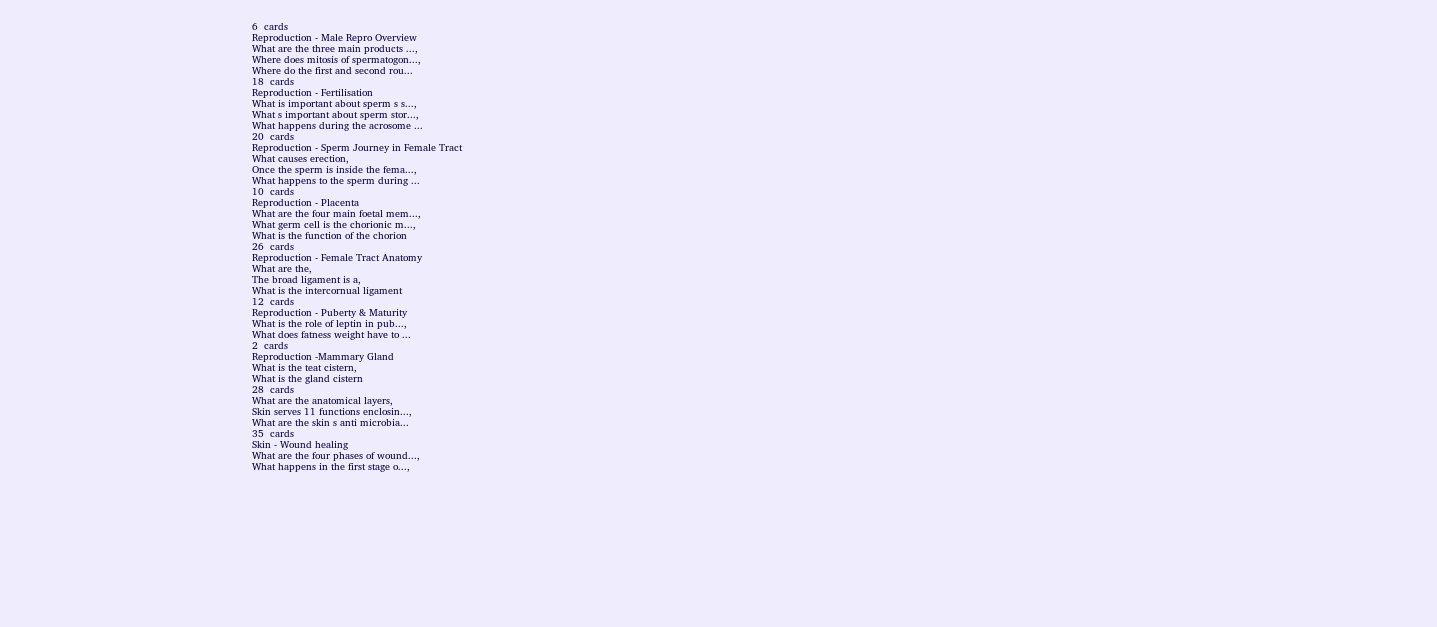6  cards
Reproduction - Male Repro Overview
What are the three main products ...,
Where does mitosis of spermatogon...,
Where do the first and second rou...
18  cards
Reproduction - Fertilisation
What is important about sperm s s...,
What s important about sperm stor...,
What happens during the acrosome ...
20  cards
Reproduction - Sperm Journey in Female Tract
What causes erection,
Once the sperm is inside the fema...,
What happens to the sperm during ...
10  cards
Reproduction - Placenta
What are the four main foetal mem...,
What germ cell is the chorionic m...,
What is the function of the chorion
26  cards
Reproduction - Female Tract Anatomy
What are the,
The broad ligament is a,
What is the intercornual ligament
12  cards
Reproduction - Puberty & Maturity
What is the role of leptin in pub...,
What does fatness weight have to ...
2  cards
Reproduction -Mammary Gland
What is the teat cistern,
What is the gland cistern
28  cards
What are the anatomical layers,
Skin serves 11 functions enclosin...,
What are the skin s anti microbia...
35  cards
Skin - Wound healing
What are the four phases of wound...,
What happens in the first stage o...,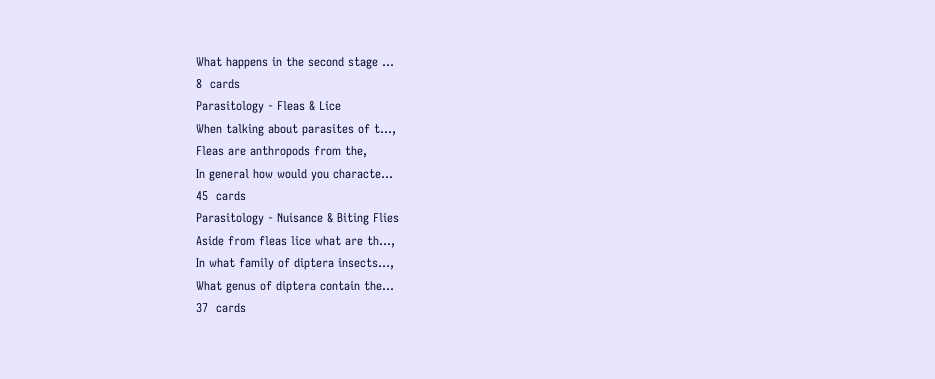What happens in the second stage ...
8  cards
Parasitology - Fleas & Lice
When talking about parasites of t...,
Fleas are anthropods from the,
In general how would you characte...
45  cards
Parasitology - Nuisance & Biting Flies
Aside from fleas lice what are th...,
In what family of diptera insects...,
What genus of diptera contain the...
37  cards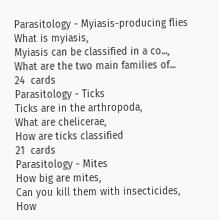Parasitology - Myiasis-producing flies
What is myiasis,
Myiasis can be classified in a co...,
What are the two main families of...
24  cards
Parasitology - Ticks
Ticks are in the arthropoda,
What are chelicerae,
How are ticks classified
21  cards
Parasitology - Mites
How big are mites,
Can you kill them with insecticides,
How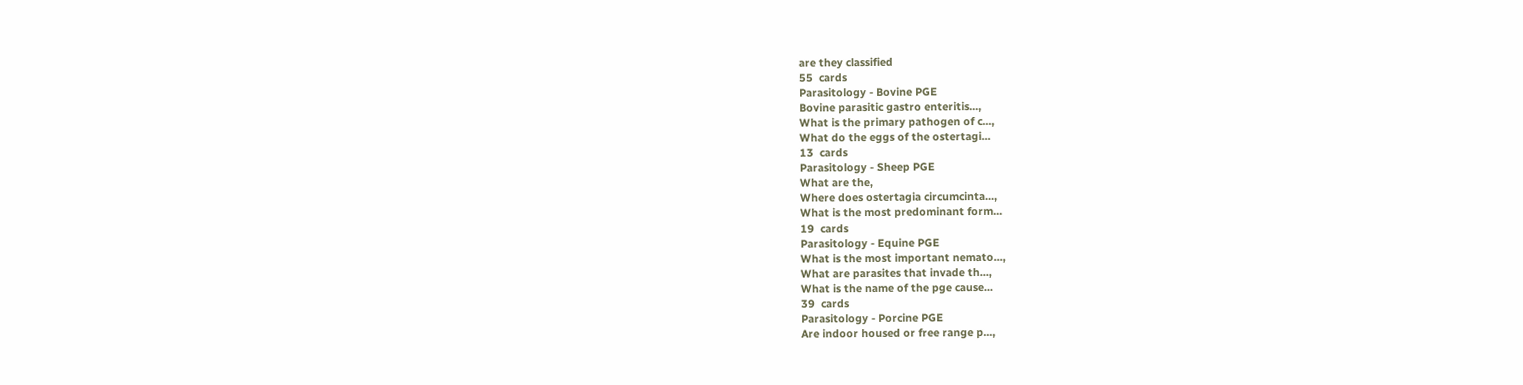are they classified
55  cards
Parasitology - Bovine PGE
Bovine parasitic gastro enteritis...,
What is the primary pathogen of c...,
What do the eggs of the ostertagi...
13  cards
Parasitology - Sheep PGE
What are the,
Where does ostertagia circumcinta...,
What is the most predominant form...
19  cards
Parasitology - Equine PGE
What is the most important nemato...,
What are parasites that invade th...,
What is the name of the pge cause...
39  cards
Parasitology - Porcine PGE
Are indoor housed or free range p...,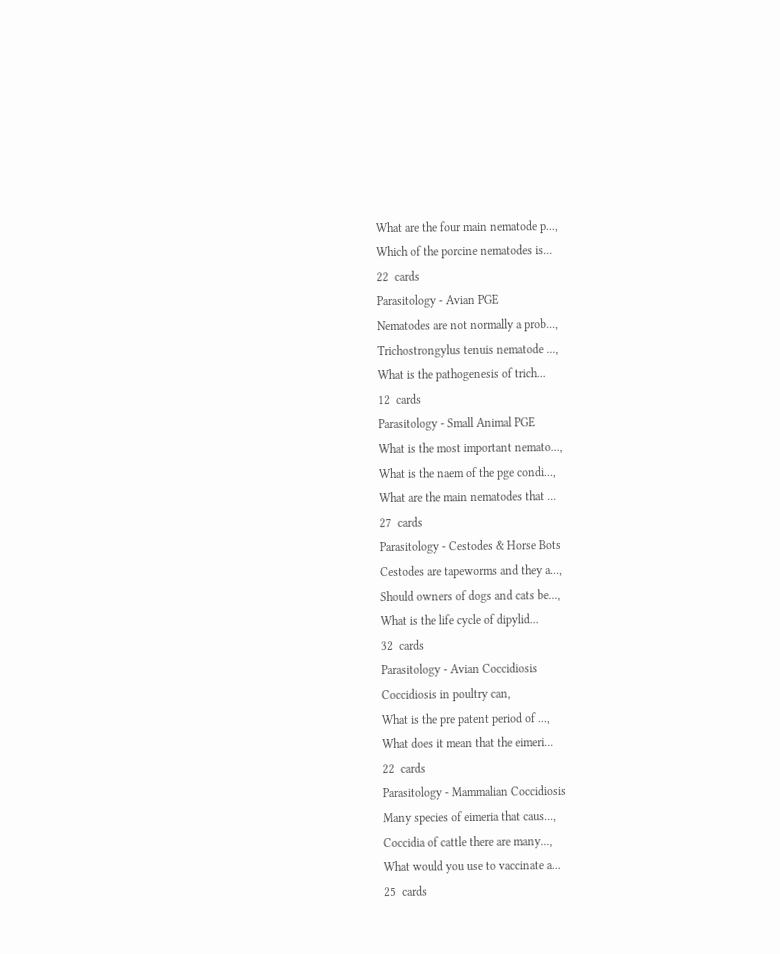What are the four main nematode p...,
Which of the porcine nematodes is...
22  cards
Parasitology - Avian PGE
Nematodes are not normally a prob...,
Trichostrongylus tenuis nematode ...,
What is the pathogenesis of trich...
12  cards
Parasitology - Small Animal PGE
What is the most important nemato...,
What is the naem of the pge condi...,
What are the main nematodes that ...
27  cards
Parasitology - Cestodes & Horse Bots
Cestodes are tapeworms and they a...,
Should owners of dogs and cats be...,
What is the life cycle of dipylid...
32  cards
Parasitology - Avian Coccidiosis
Coccidiosis in poultry can,
What is the pre patent period of ...,
What does it mean that the eimeri...
22  cards
Parasitology - Mammalian Coccidiosis
Many species of eimeria that caus...,
Coccidia of cattle there are many...,
What would you use to vaccinate a...
25  cards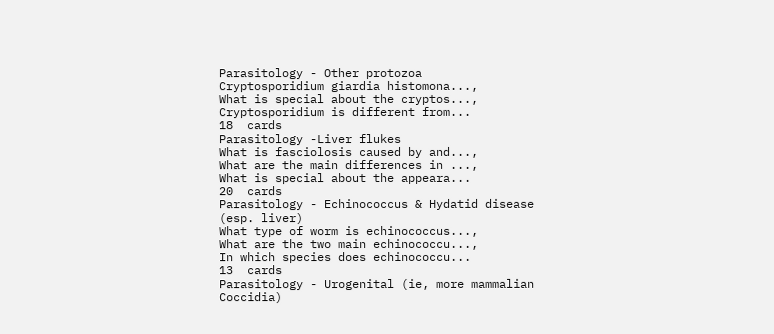Parasitology - Other protozoa
Cryptosporidium giardia histomona...,
What is special about the cryptos...,
Cryptosporidium is different from...
18  cards
Parasitology -Liver flukes
What is fasciolosis caused by and...,
What are the main differences in ...,
What is special about the appeara...
20  cards
Parasitology - Echinococcus & Hydatid disease (esp. liver)
What type of worm is echinococcus...,
What are the two main echinococcu...,
In which species does echinococcu...
13  cards
Parasitology - Urogenital (ie, more mammalian Coccidia)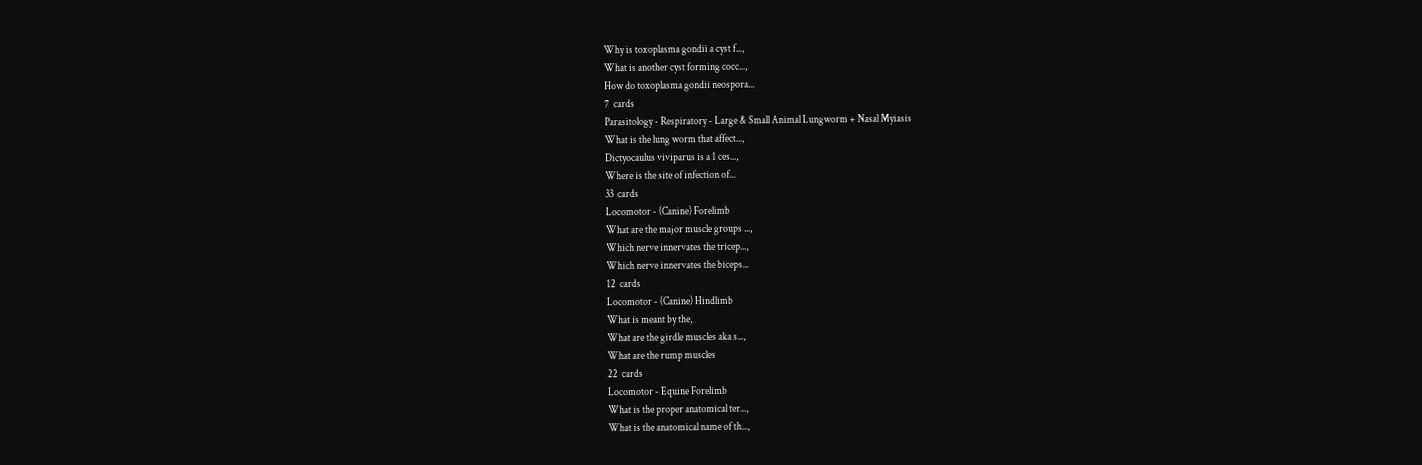Why is toxoplasma gondii a cyst f...,
What is another cyst forming cocc...,
How do toxoplasma gondii neospora...
7  cards
Parasitology - Respiratory - Large & Small Animal Lungworm + Nasal Myiasis
What is the lung worm that affect...,
Dictyocaulus viviparus is a 1 ces...,
Where is the site of infection of...
33  cards
Locomotor - (Canine) Forelimb
What are the major muscle groups ...,
Which nerve innervates the tricep...,
Which nerve innervates the biceps...
12  cards
Locomotor - (Canine) Hindlimb
What is meant by the,
What are the girdle muscles aka s...,
What are the rump muscles
22  cards
Locomotor - Equine Forelimb
What is the proper anatomical ter...,
What is the anatomical name of th...,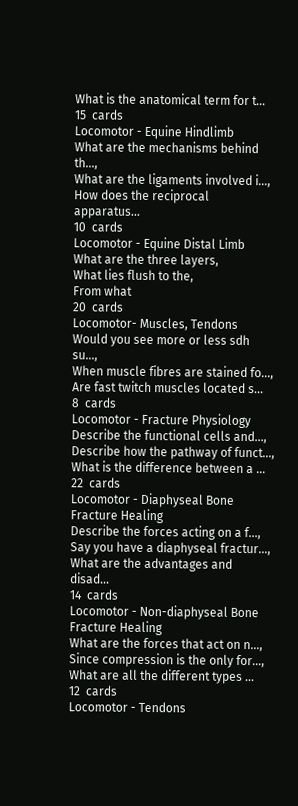What is the anatomical term for t...
15  cards
Locomotor - Equine Hindlimb
What are the mechanisms behind th...,
What are the ligaments involved i...,
How does the reciprocal apparatus...
10  cards
Locomotor - Equine Distal Limb
What are the three layers,
What lies flush to the,
From what
20  cards
Locomotor- Muscles, Tendons
Would you see more or less sdh su...,
When muscle fibres are stained fo...,
Are fast twitch muscles located s...
8  cards
Locomotor - Fracture Physiology
Describe the functional cells and...,
Describe how the pathway of funct...,
What is the difference between a ...
22  cards
Locomotor - Diaphyseal Bone Fracture Healing
Describe the forces acting on a f...,
Say you have a diaphyseal fractur...,
What are the advantages and disad...
14  cards
Locomotor - Non-diaphyseal Bone Fracture Healing
What are the forces that act on n...,
Since compression is the only for...,
What are all the different types ...
12  cards
Locomotor - Tendons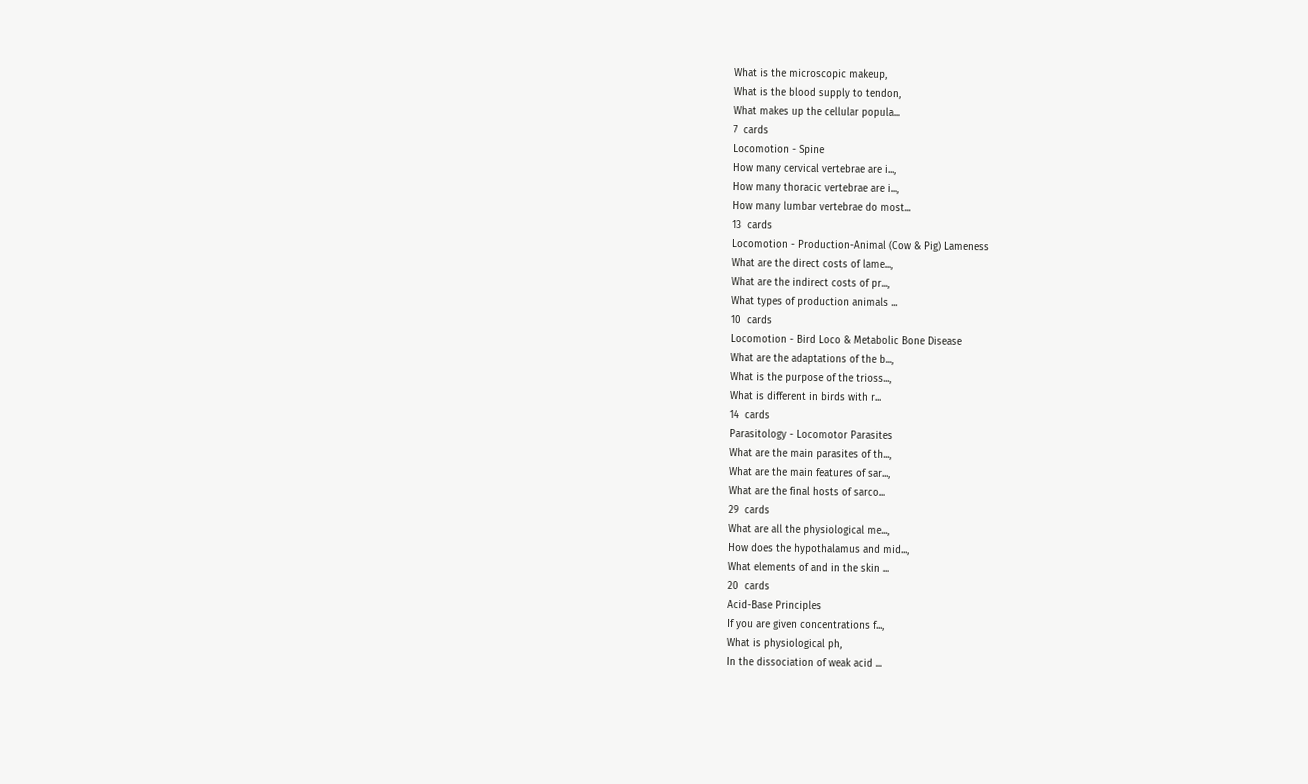What is the microscopic makeup,
What is the blood supply to tendon,
What makes up the cellular popula...
7  cards
Locomotion - Spine
How many cervical vertebrae are i...,
How many thoracic vertebrae are i...,
How many lumbar vertebrae do most...
13  cards
Locomotion - Production-Animal (Cow & Pig) Lameness
What are the direct costs of lame...,
What are the indirect costs of pr...,
What types of production animals ...
10  cards
Locomotion - Bird Loco & Metabolic Bone Disease
What are the adaptations of the b...,
What is the purpose of the trioss...,
What is different in birds with r...
14  cards
Parasitology - Locomotor Parasites
What are the main parasites of th...,
What are the main features of sar...,
What are the final hosts of sarco...
29  cards
What are all the physiological me...,
How does the hypothalamus and mid...,
What elements of and in the skin ...
20  cards
Acid-Base Principles
If you are given concentrations f...,
What is physiological ph,
In the dissociation of weak acid ...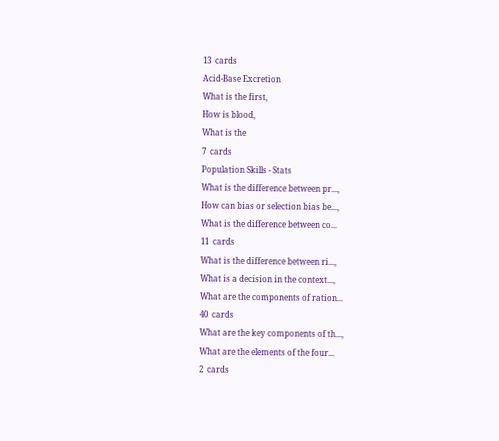13  cards
Acid-Base Excretion
What is the first,
How is blood,
What is the
7  cards
Population Skills - Stats
What is the difference between pr...,
How can bias or selection bias be...,
What is the difference between co...
11  cards
What is the difference between ri...,
What is a decision in the context...,
What are the components of ration...
40  cards
What are the key components of th...,
What are the elements of the four...
2  cards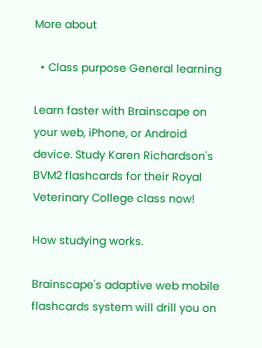More about

  • Class purpose General learning

Learn faster with Brainscape on your web, iPhone, or Android device. Study Karen Richardson's BVM2 flashcards for their Royal Veterinary College class now!

How studying works.

Brainscape's adaptive web mobile flashcards system will drill you on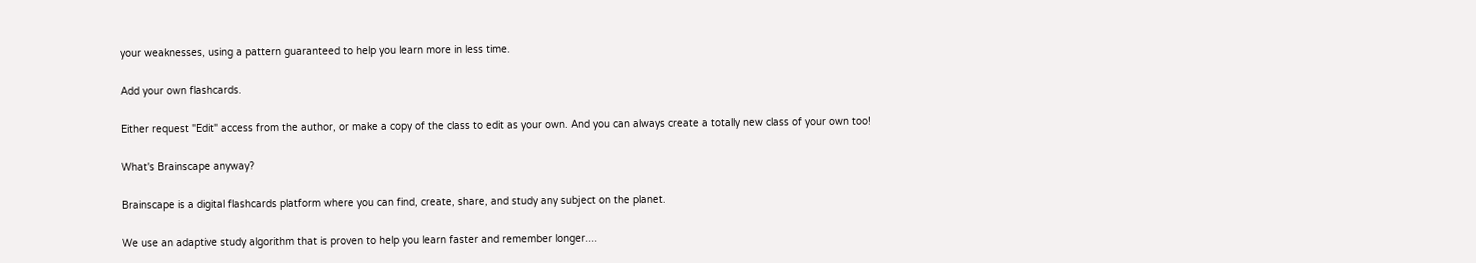your weaknesses, using a pattern guaranteed to help you learn more in less time.

Add your own flashcards.

Either request "Edit" access from the author, or make a copy of the class to edit as your own. And you can always create a totally new class of your own too!

What's Brainscape anyway?

Brainscape is a digital flashcards platform where you can find, create, share, and study any subject on the planet.

We use an adaptive study algorithm that is proven to help you learn faster and remember longer....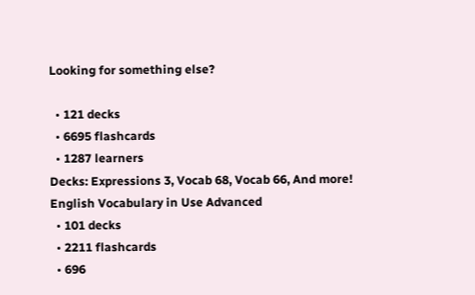Looking for something else?

  • 121 decks
  • 6695 flashcards
  • 1287 learners
Decks: Expressions 3, Vocab 68, Vocab 66, And more!
English Vocabulary in Use Advanced
  • 101 decks
  • 2211 flashcards
  • 696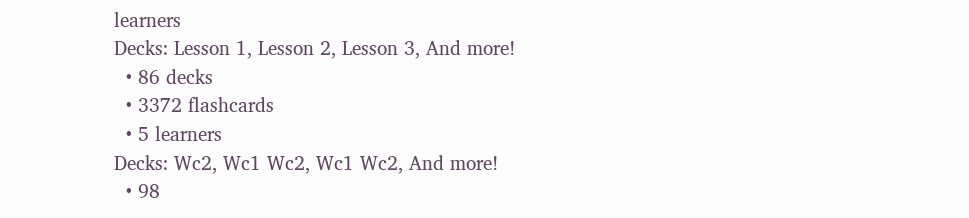learners
Decks: Lesson 1, Lesson 2, Lesson 3, And more!
  • 86 decks
  • 3372 flashcards
  • 5 learners
Decks: Wc2, Wc1 Wc2, Wc1 Wc2, And more!
  • 98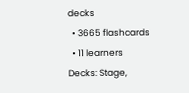decks
  • 3665 flashcards
  • 11 learners
Decks: Stage,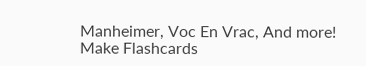Manheimer, Voc En Vrac, And more!
Make Flashcards